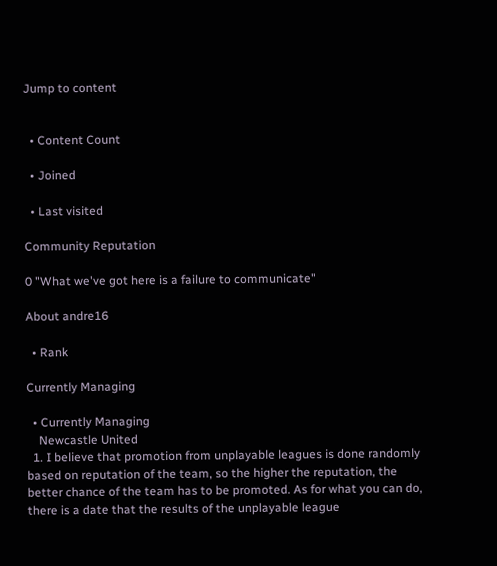Jump to content


  • Content Count

  • Joined

  • Last visited

Community Reputation

0 "What we've got here is a failure to communicate"

About andre16

  • Rank

Currently Managing

  • Currently Managing
    Newcastle United
  1. I believe that promotion from unplayable leagues is done randomly based on reputation of the team, so the higher the reputation, the better chance of the team has to be promoted. As for what you can do, there is a date that the results of the unplayable league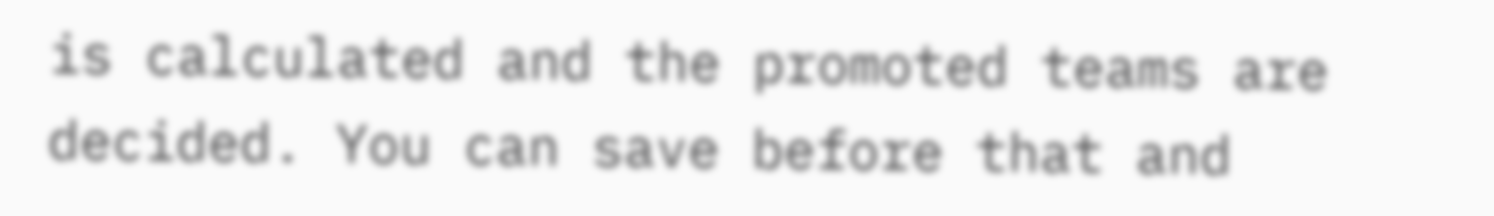is calculated and the promoted teams are decided. You can save before that and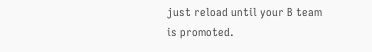just reload until your B team is promoted.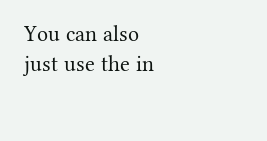You can also just use the in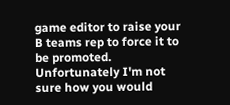game editor to raise your B teams rep to force it to be promoted. Unfortunately I'm not sure how you would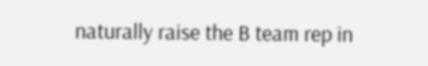naturally raise the B team rep in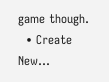game though.
  • Create New...